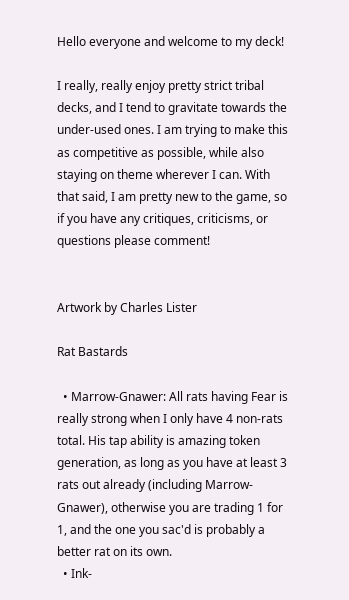Hello everyone and welcome to my deck!

I really, really enjoy pretty strict tribal decks, and I tend to gravitate towards the under-used ones. I am trying to make this as competitive as possible, while also staying on theme wherever I can. With that said, I am pretty new to the game, so if you have any critiques, criticisms, or questions please comment!


Artwork by Charles Lister

Rat Bastards

  • Marrow-Gnawer: All rats having Fear is really strong when I only have 4 non-rats total. His tap ability is amazing token generation, as long as you have at least 3 rats out already (including Marrow-Gnawer), otherwise you are trading 1 for 1, and the one you sac'd is probably a better rat on its own.
  • Ink-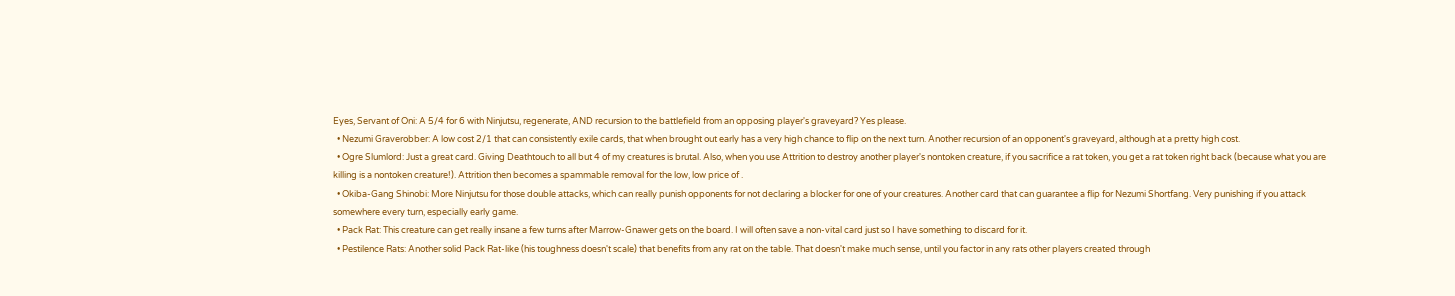Eyes, Servant of Oni: A 5/4 for 6 with Ninjutsu, regenerate, AND recursion to the battlefield from an opposing player's graveyard? Yes please.
  • Nezumi Graverobber: A low cost 2/1 that can consistently exile cards, that when brought out early has a very high chance to flip on the next turn. Another recursion of an opponent's graveyard, although at a pretty high cost.
  • Ogre Slumlord: Just a great card. Giving Deathtouch to all but 4 of my creatures is brutal. Also, when you use Attrition to destroy another player's nontoken creature, if you sacrifice a rat token, you get a rat token right back (because what you are killing is a nontoken creature!). Attrition then becomes a spammable removal for the low, low price of .
  • Okiba-Gang Shinobi: More Ninjutsu for those double attacks, which can really punish opponents for not declaring a blocker for one of your creatures. Another card that can guarantee a flip for Nezumi Shortfang. Very punishing if you attack somewhere every turn, especially early game.
  • Pack Rat: This creature can get really insane a few turns after Marrow-Gnawer gets on the board. I will often save a non-vital card just so I have something to discard for it.
  • Pestilence Rats: Another solid Pack Rat-like (his toughness doesn't scale) that benefits from any rat on the table. That doesn't make much sense, until you factor in any rats other players created through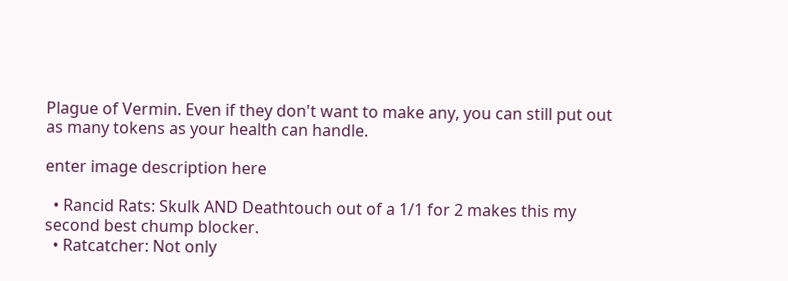Plague of Vermin. Even if they don't want to make any, you can still put out as many tokens as your health can handle.

enter image description here

  • Rancid Rats: Skulk AND Deathtouch out of a 1/1 for 2 makes this my second best chump blocker.
  • Ratcatcher: Not only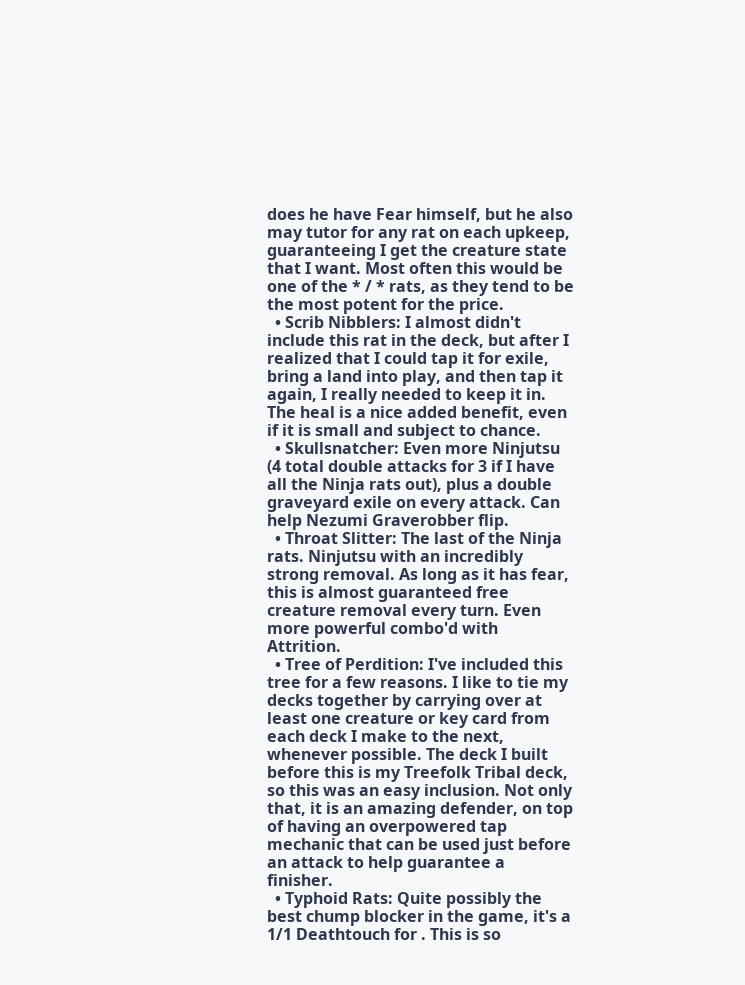does he have Fear himself, but he also may tutor for any rat on each upkeep, guaranteeing I get the creature state that I want. Most often this would be one of the * / * rats, as they tend to be the most potent for the price.
  • Scrib Nibblers: I almost didn't include this rat in the deck, but after I realized that I could tap it for exile, bring a land into play, and then tap it again, I really needed to keep it in. The heal is a nice added benefit, even if it is small and subject to chance.
  • Skullsnatcher: Even more Ninjutsu (4 total double attacks for 3 if I have all the Ninja rats out), plus a double graveyard exile on every attack. Can help Nezumi Graverobber flip.
  • Throat Slitter: The last of the Ninja rats. Ninjutsu with an incredibly strong removal. As long as it has fear, this is almost guaranteed free creature removal every turn. Even more powerful combo'd with Attrition.
  • Tree of Perdition: I've included this tree for a few reasons. I like to tie my decks together by carrying over at least one creature or key card from each deck I make to the next, whenever possible. The deck I built before this is my Treefolk Tribal deck, so this was an easy inclusion. Not only that, it is an amazing defender, on top of having an overpowered tap mechanic that can be used just before an attack to help guarantee a finisher.
  • Typhoid Rats: Quite possibly the best chump blocker in the game, it's a 1/1 Deathtouch for . This is so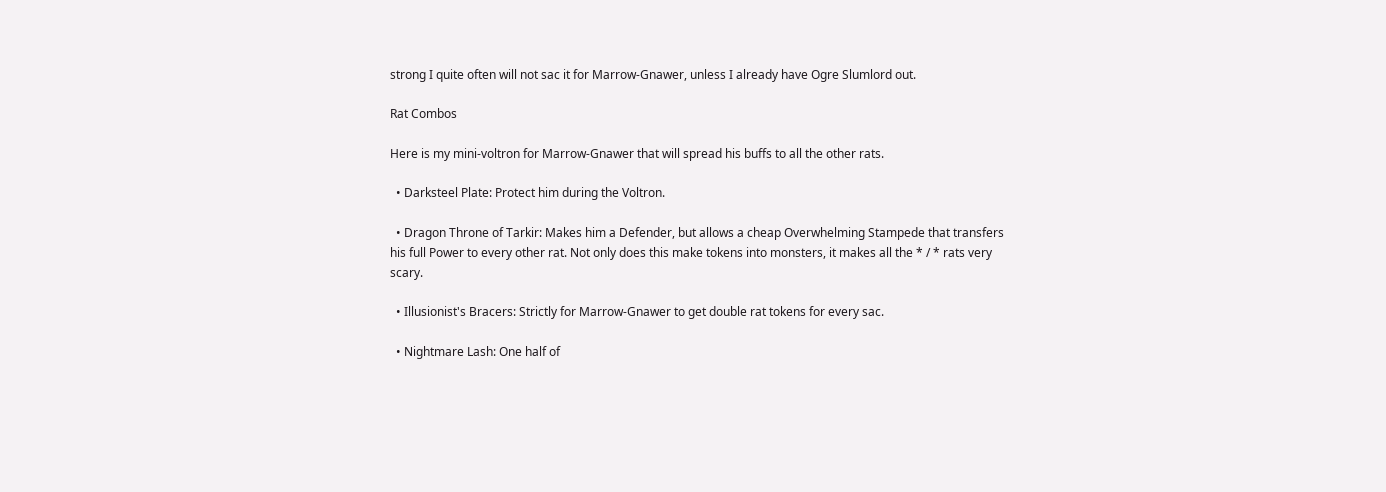strong I quite often will not sac it for Marrow-Gnawer, unless I already have Ogre Slumlord out.

Rat Combos

Here is my mini-voltron for Marrow-Gnawer that will spread his buffs to all the other rats.

  • Darksteel Plate: Protect him during the Voltron.

  • Dragon Throne of Tarkir: Makes him a Defender, but allows a cheap Overwhelming Stampede that transfers his full Power to every other rat. Not only does this make tokens into monsters, it makes all the * / * rats very scary.

  • Illusionist's Bracers: Strictly for Marrow-Gnawer to get double rat tokens for every sac.

  • Nightmare Lash: One half of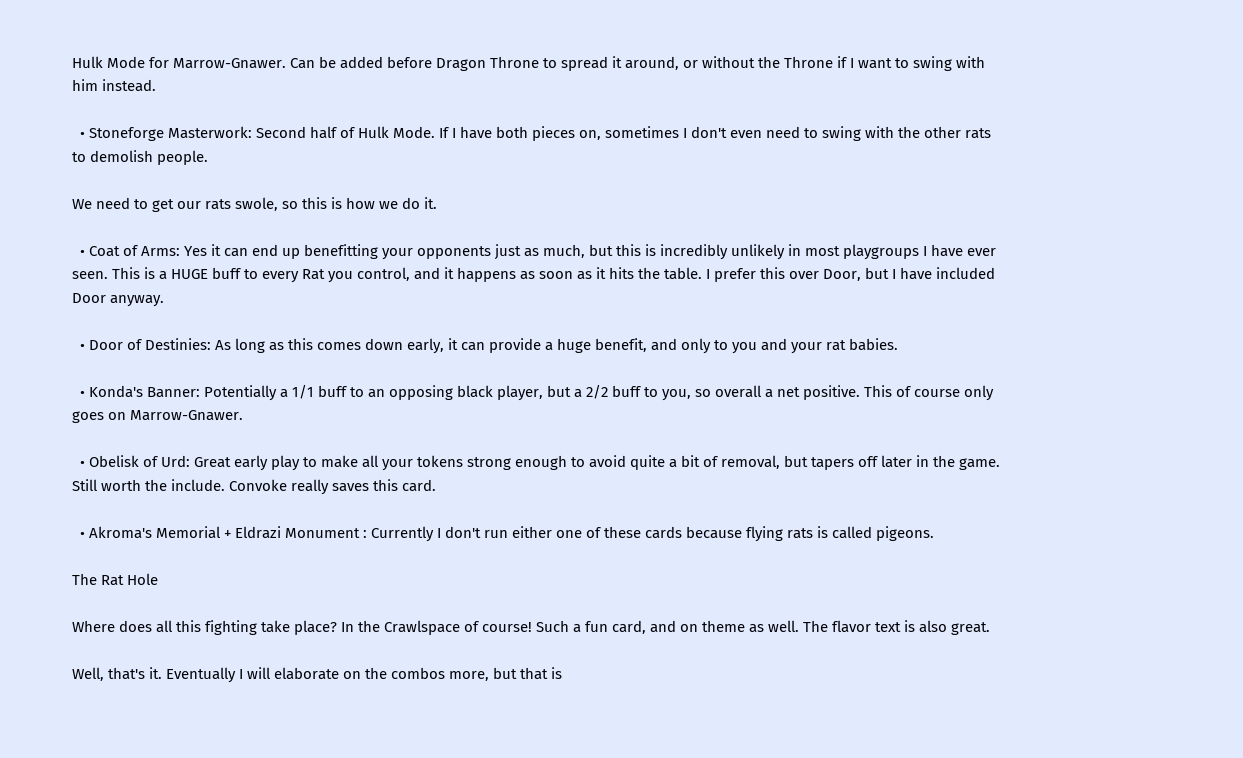Hulk Mode for Marrow-Gnawer. Can be added before Dragon Throne to spread it around, or without the Throne if I want to swing with him instead.

  • Stoneforge Masterwork: Second half of Hulk Mode. If I have both pieces on, sometimes I don't even need to swing with the other rats to demolish people.

We need to get our rats swole, so this is how we do it.

  • Coat of Arms: Yes it can end up benefitting your opponents just as much, but this is incredibly unlikely in most playgroups I have ever seen. This is a HUGE buff to every Rat you control, and it happens as soon as it hits the table. I prefer this over Door, but I have included Door anyway.

  • Door of Destinies: As long as this comes down early, it can provide a huge benefit, and only to you and your rat babies.

  • Konda's Banner: Potentially a 1/1 buff to an opposing black player, but a 2/2 buff to you, so overall a net positive. This of course only goes on Marrow-Gnawer.

  • Obelisk of Urd: Great early play to make all your tokens strong enough to avoid quite a bit of removal, but tapers off later in the game. Still worth the include. Convoke really saves this card.

  • Akroma's Memorial + Eldrazi Monument : Currently I don't run either one of these cards because flying rats is called pigeons.

The Rat Hole

Where does all this fighting take place? In the Crawlspace of course! Such a fun card, and on theme as well. The flavor text is also great.

Well, that's it. Eventually I will elaborate on the combos more, but that is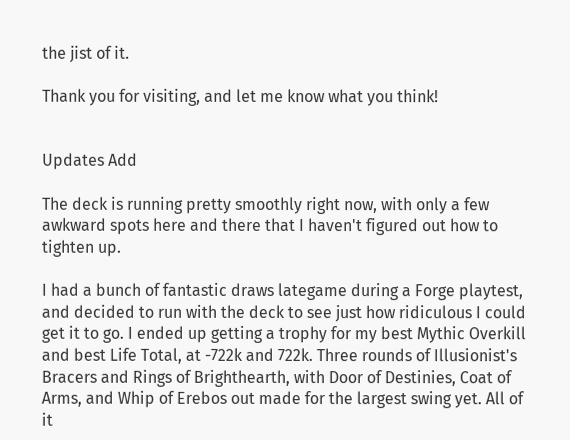the jist of it.

Thank you for visiting, and let me know what you think!


Updates Add

The deck is running pretty smoothly right now, with only a few awkward spots here and there that I haven't figured out how to tighten up.

I had a bunch of fantastic draws lategame during a Forge playtest, and decided to run with the deck to see just how ridiculous I could get it to go. I ended up getting a trophy for my best Mythic Overkill and best Life Total, at -722k and 722k. Three rounds of Illusionist's Bracers and Rings of Brighthearth, with Door of Destinies, Coat of Arms, and Whip of Erebos out made for the largest swing yet. All of it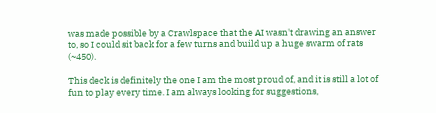was made possible by a Crawlspace that the AI wasn't drawing an answer to, so I could sit back for a few turns and build up a huge swarm of rats (~450).

This deck is definitely the one I am the most proud of, and it is still a lot of fun to play every time. I am always looking for suggestions,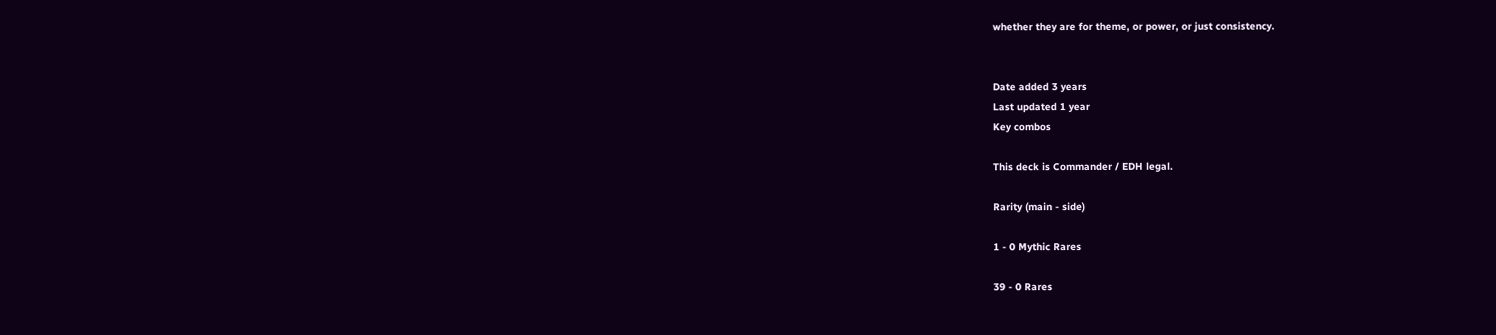whether they are for theme, or power, or just consistency.


Date added 3 years
Last updated 1 year
Key combos

This deck is Commander / EDH legal.

Rarity (main - side)

1 - 0 Mythic Rares

39 - 0 Rares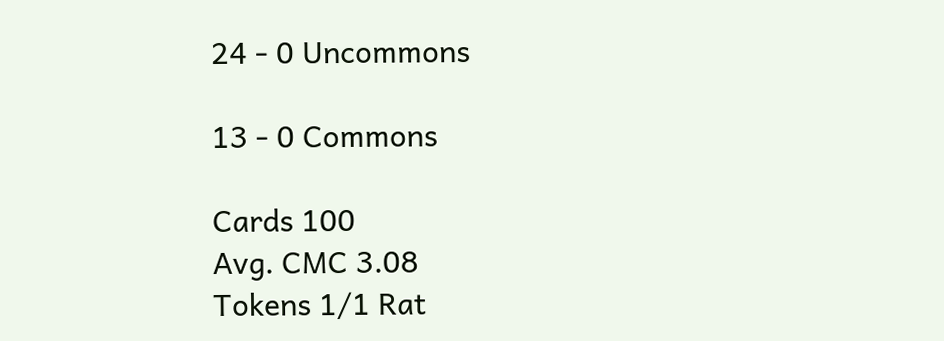24 - 0 Uncommons

13 - 0 Commons

Cards 100
Avg. CMC 3.08
Tokens 1/1 Rat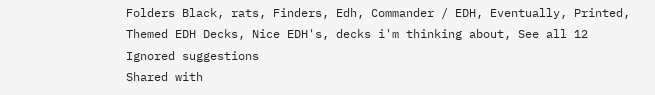Folders Black, rats, Finders, Edh, Commander / EDH, Eventually, Printed, Themed EDH Decks, Nice EDH's, decks i'm thinking about, See all 12
Ignored suggestions
Shared with